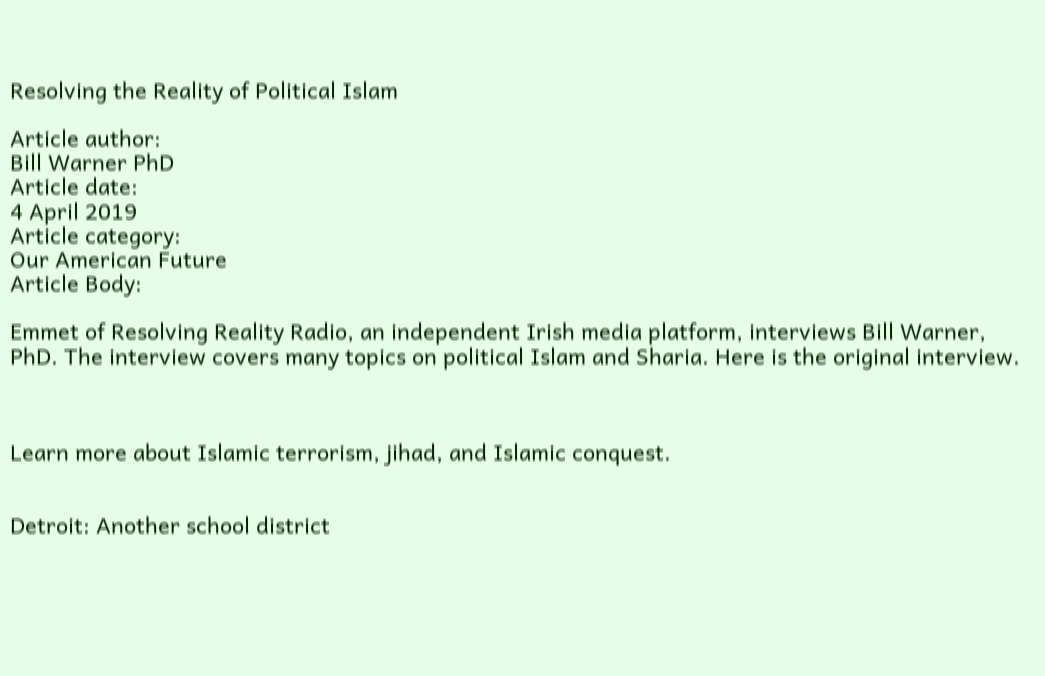Resolving the Reality of Political Islam

Article author:
Bill Warner PhD
Article date:
4 April 2019
Article category:
Our American Future
Article Body:

Emmet of Resolving Reality Radio, an independent Irish media platform, interviews Bill Warner, PhD. The interview covers many topics on political Islam and Sharia. Here is the original interview.



Learn more about Islamic terrorism, jihad, and Islamic conquest.


Detroit: Another school district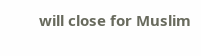will close for Muslim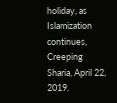holiday, as Islamization continues, Creeping Sharia, April 22, 2019.